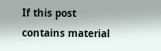If this post contains material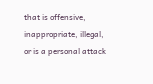that is offensive, inappropriate, illegal, or is a personal attack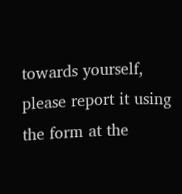towards yourself, please report it using the form at the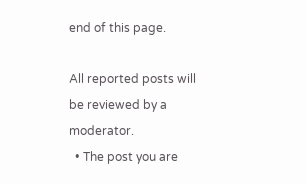end of this page.

All reported posts will be reviewed by a moderator.
  • The post you are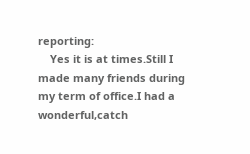reporting:
    Yes it is at times.Still I made many friends during my term of office.I had a wonderful,catch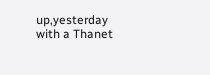up,yesterday with a Thanet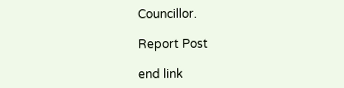Councillor.

Report Post

end link